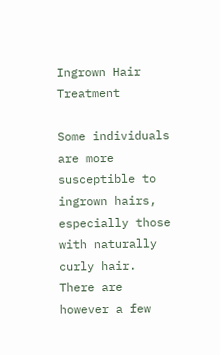Ingrown Hair Treatment

Some individuals are more susceptible to ingrown hairs, especially those with naturally curly hair. There are however a few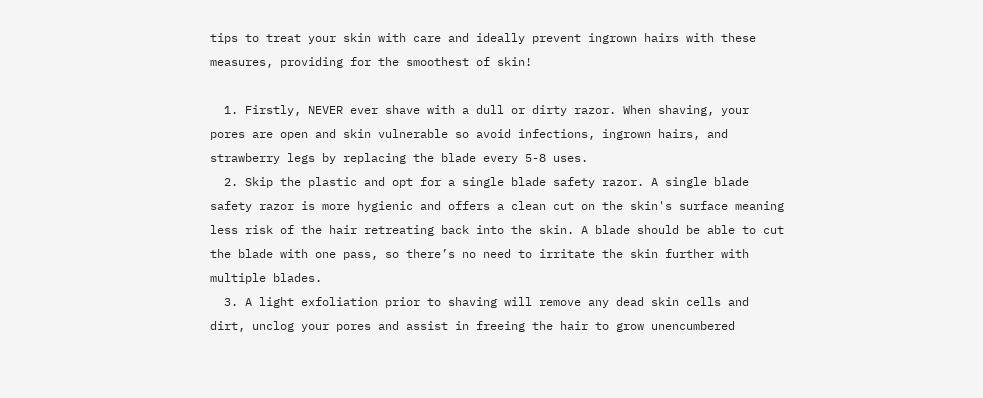tips to treat your skin with care and ideally prevent ingrown hairs with these measures, providing for the smoothest of skin!

  1. Firstly, NEVER ever shave with a dull or dirty razor. When shaving, your pores are open and skin vulnerable so avoid infections, ingrown hairs, and strawberry legs by replacing the blade every 5-8 uses.
  2. Skip the plastic and opt for a single blade safety razor. A single blade safety razor is more hygienic and offers a clean cut on the skin's surface meaning less risk of the hair retreating back into the skin. A blade should be able to cut the blade with one pass, so there’s no need to irritate the skin further with multiple blades.
  3. A light exfoliation prior to shaving will remove any dead skin cells and dirt, unclog your pores and assist in freeing the hair to grow unencumbered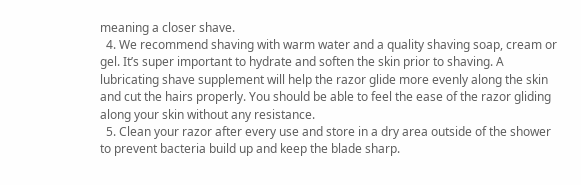meaning a closer shave.
  4. We recommend shaving with warm water and a quality shaving soap, cream or gel. It’s super important to hydrate and soften the skin prior to shaving. A lubricating shave supplement will help the razor glide more evenly along the skin and cut the hairs properly. You should be able to feel the ease of the razor gliding along your skin without any resistance.
  5. Clean your razor after every use and store in a dry area outside of the shower to prevent bacteria build up and keep the blade sharp.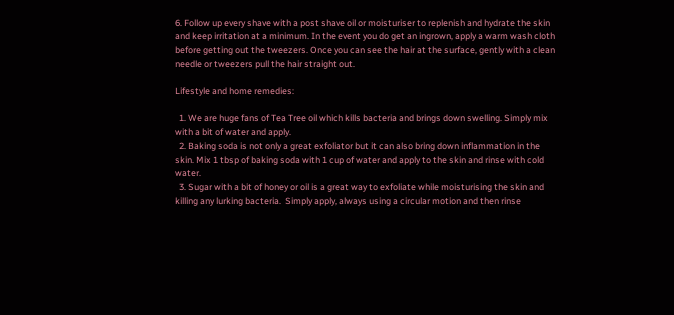6. Follow up every shave with a post shave oil or moisturiser to replenish and hydrate the skin and keep irritation at a minimum. In the event you do get an ingrown, apply a warm wash cloth before getting out the tweezers. Once you can see the hair at the surface, gently with a clean needle or tweezers pull the hair straight out.

Lifestyle and home remedies:

  1. We are huge fans of Tea Tree oil which kills bacteria and brings down swelling. Simply mix with a bit of water and apply.
  2. Baking soda is not only a great exfoliator but it can also bring down inflammation in the skin. Mix 1 tbsp of baking soda with 1 cup of water and apply to the skin and rinse with cold water.
  3. Sugar with a bit of honey or oil is a great way to exfoliate while moisturising the skin and killing any lurking bacteria.  Simply apply, always using a circular motion and then rinse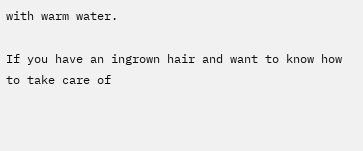with warm water.

If you have an ingrown hair and want to know how to take care of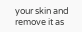your skin and remove it as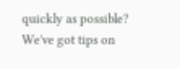quickly as possible? We've got tips on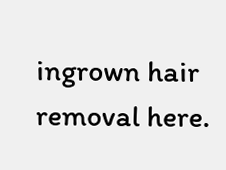ingrown hair removal here.